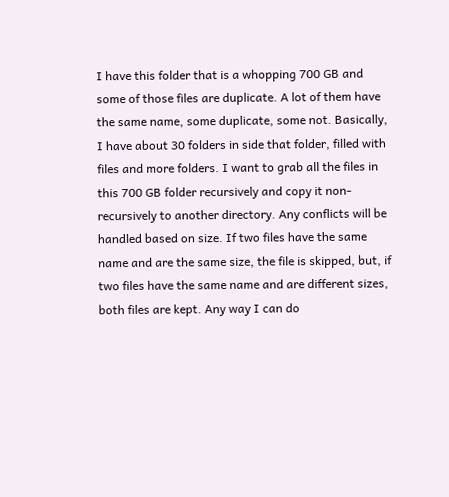I have this folder that is a whopping 700 GB and some of those files are duplicate. A lot of them have the same name, some duplicate, some not. Basically, I have about 30 folders in side that folder, filled with files and more folders. I want to grab all the files in this 700 GB folder recursively and copy it non-recursively to another directory. Any conflicts will be handled based on size. If two files have the same name and are the same size, the file is skipped, but, if two files have the same name and are different sizes, both files are kept. Any way I can do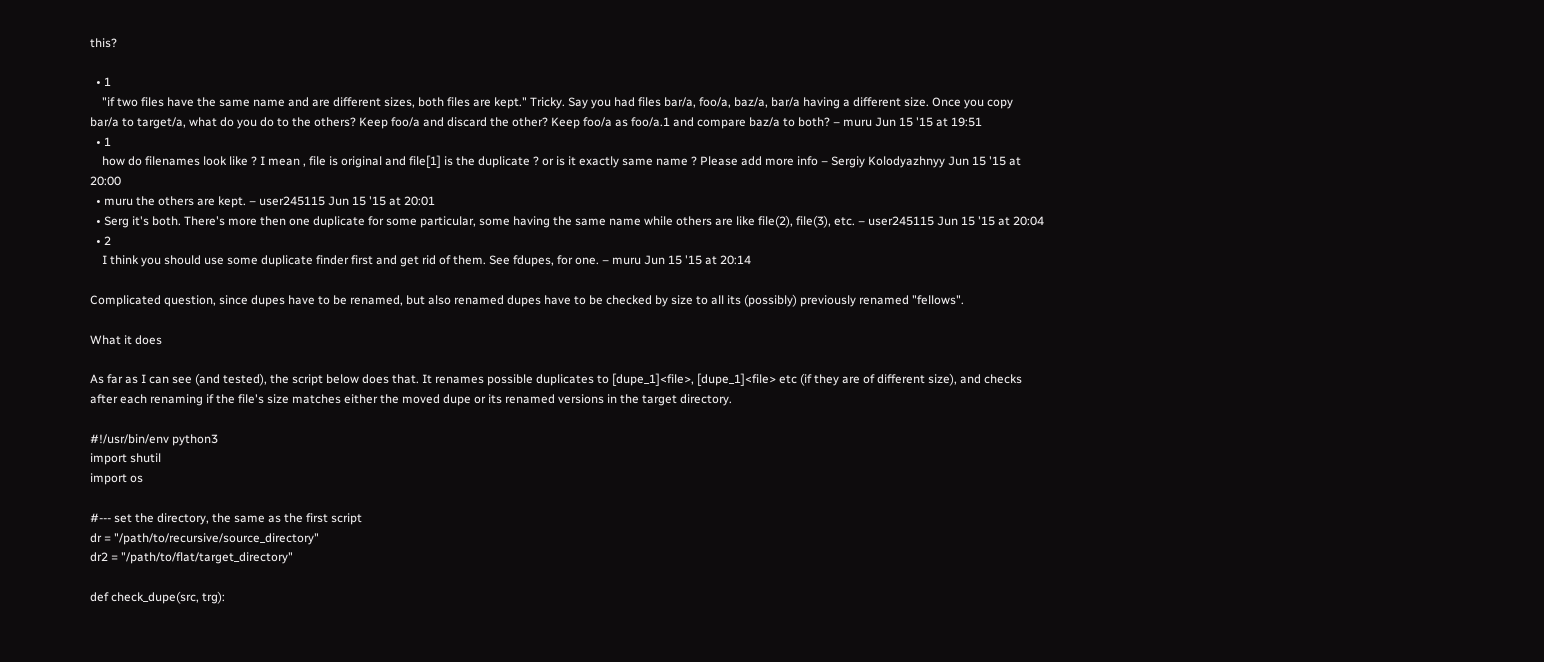this?

  • 1
    "if two files have the same name and are different sizes, both files are kept." Tricky. Say you had files bar/a, foo/a, baz/a, bar/a having a different size. Once you copy bar/a to target/a, what do you do to the others? Keep foo/a and discard the other? Keep foo/a as foo/a.1 and compare baz/a to both? – muru Jun 15 '15 at 19:51
  • 1
    how do filenames look like ? I mean , file is original and file[1] is the duplicate ? or is it exactly same name ? Please add more info – Sergiy Kolodyazhnyy Jun 15 '15 at 20:00
  • muru the others are kept. – user245115 Jun 15 '15 at 20:01
  • Serg it's both. There's more then one duplicate for some particular, some having the same name while others are like file(2), file(3), etc. – user245115 Jun 15 '15 at 20:04
  • 2
    I think you should use some duplicate finder first and get rid of them. See fdupes, for one. – muru Jun 15 '15 at 20:14

Complicated question, since dupes have to be renamed, but also renamed dupes have to be checked by size to all its (possibly) previously renamed "fellows".

What it does

As far as I can see (and tested), the script below does that. It renames possible duplicates to [dupe_1]<file>, [dupe_1]<file> etc (if they are of different size), and checks after each renaming if the file's size matches either the moved dupe or its renamed versions in the target directory.

#!/usr/bin/env python3
import shutil
import os

#--- set the directory, the same as the first script
dr = "/path/to/recursive/source_directory"
dr2 = "/path/to/flat/target_directory"

def check_dupe(src, trg):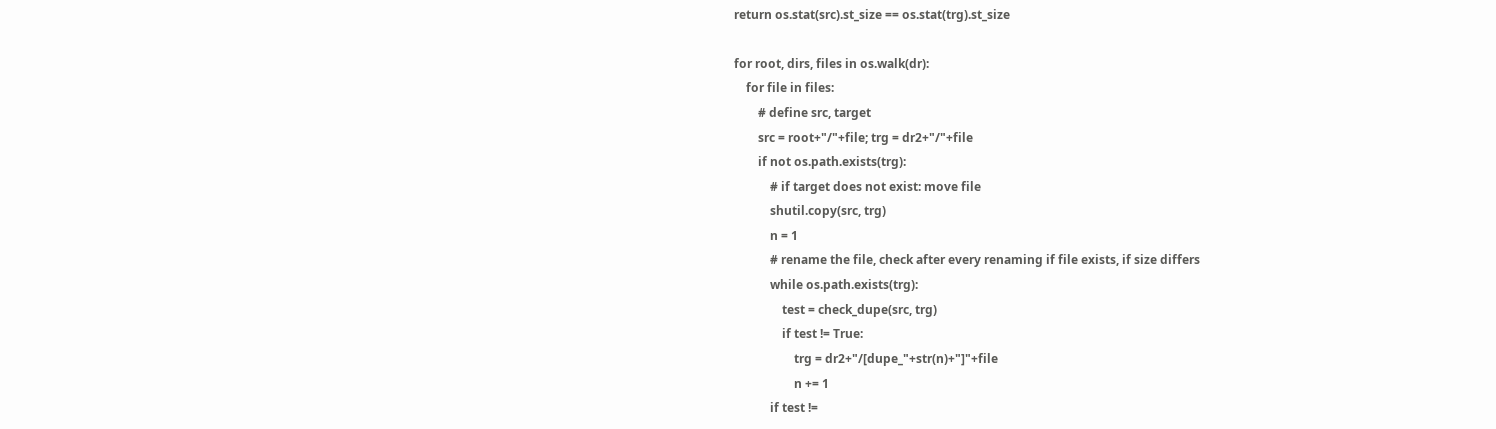return os.stat(src).st_size == os.stat(trg).st_size

for root, dirs, files in os.walk(dr):
    for file in files:
        # define src, target
        src = root+"/"+file; trg = dr2+"/"+file
        if not os.path.exists(trg):
            # if target does not exist: move file
            shutil.copy(src, trg)
            n = 1
            # rename the file, check after every renaming if file exists, if size differs
            while os.path.exists(trg):
                test = check_dupe(src, trg)
                if test != True:
                    trg = dr2+"/[dupe_"+str(n)+"]"+file
                    n += 1
            if test !=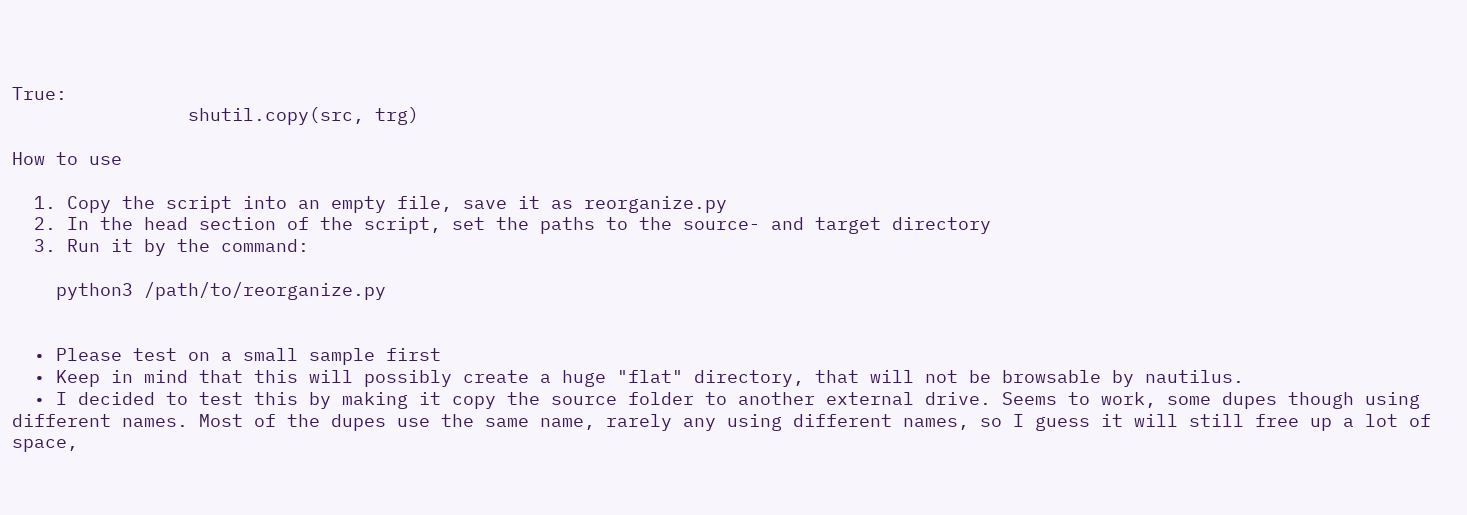True:
                shutil.copy(src, trg)

How to use

  1. Copy the script into an empty file, save it as reorganize.py
  2. In the head section of the script, set the paths to the source- and target directory
  3. Run it by the command:

    python3 /path/to/reorganize.py


  • Please test on a small sample first
  • Keep in mind that this will possibly create a huge "flat" directory, that will not be browsable by nautilus.
  • I decided to test this by making it copy the source folder to another external drive. Seems to work, some dupes though using different names. Most of the dupes use the same name, rarely any using different names, so I guess it will still free up a lot of space,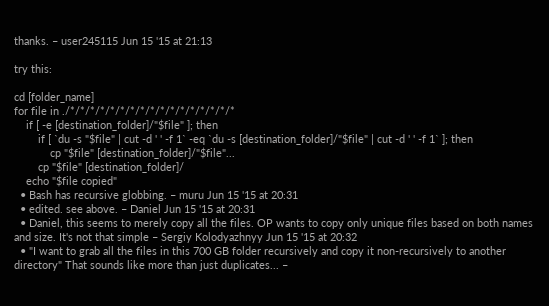thanks. – user245115 Jun 15 '15 at 21:13

try this:

cd [folder_name]
for file in ./*/*/*/*/*/*/*/*/*/*/*/*/*/*/*/*/*
    if [ -e [destination_folder]/"$file" ]; then
        if [ `du -s "$file" | cut -d ' ' -f 1` -eq `du -s [destination_folder]/"$file" | cut -d ' ' -f 1` ]; then
            cp "$file" [destination_folder]/"$file"...
        cp "$file" [destination_folder]/
    echo "$file copied"
  • Bash has recursive globbing. – muru Jun 15 '15 at 20:31
  • edited. see above. – Daniel Jun 15 '15 at 20:31
  • Daniel, this seems to merely copy all the files. OP wants to copy only unique files based on both names and size. It's not that simple – Sergiy Kolodyazhnyy Jun 15 '15 at 20:32
  • "I want to grab all the files in this 700 GB folder recursively and copy it non-recursively to another directory" That sounds like more than just duplicates... –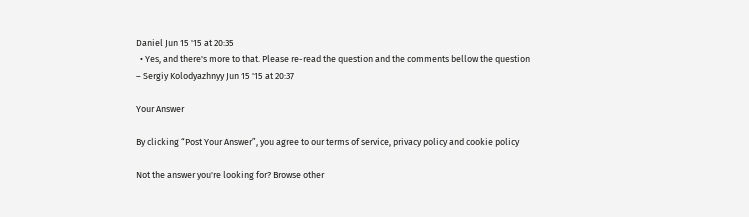Daniel Jun 15 '15 at 20:35
  • Yes, and there's more to that. Please re-read the question and the comments bellow the question – Sergiy Kolodyazhnyy Jun 15 '15 at 20:37

Your Answer

By clicking “Post Your Answer”, you agree to our terms of service, privacy policy and cookie policy

Not the answer you're looking for? Browse other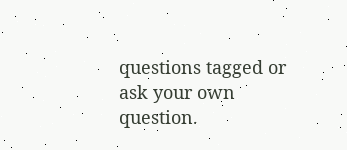questions tagged or ask your own question.